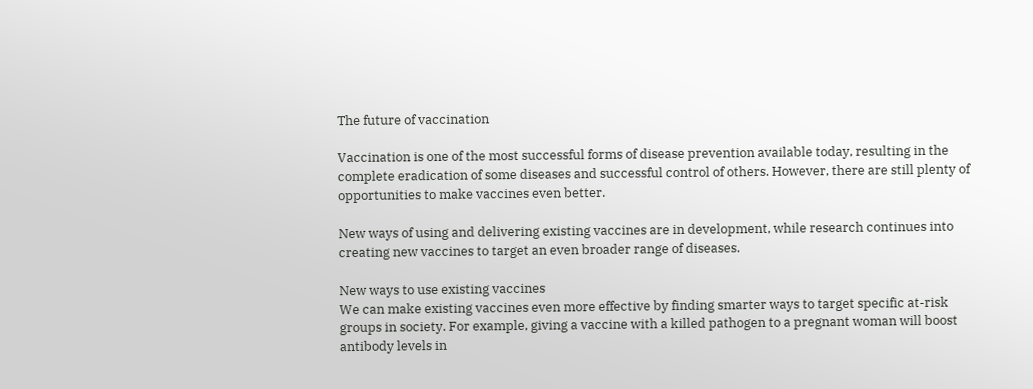The future of vaccination

Vaccination is one of the most successful forms of disease prevention available today, resulting in the complete eradication of some diseases and successful control of others. However, there are still plenty of opportunities to make vaccines even better.

New ways of using and delivering existing vaccines are in development, while research continues into creating new vaccines to target an even broader range of diseases.

New ways to use existing vaccines
We can make existing vaccines even more effective by finding smarter ways to target specific at-risk groups in society. For example, giving a vaccine with a killed pathogen to a pregnant woman will boost antibody levels in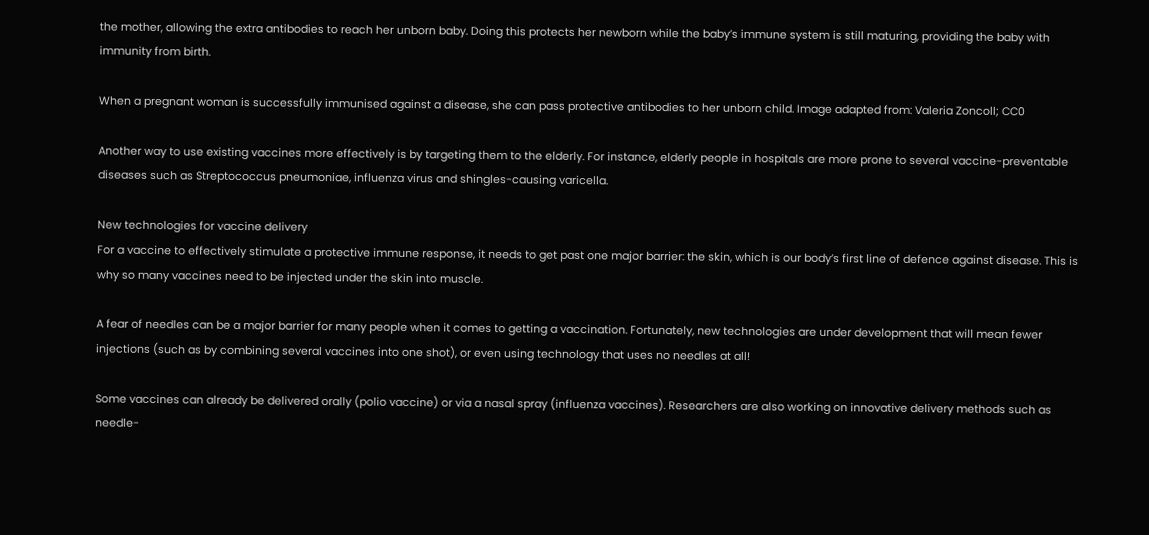the mother, allowing the extra antibodies to reach her unborn baby. Doing this protects her newborn while the baby’s immune system is still maturing, providing the baby with immunity from birth.

When a pregnant woman is successfully immunised against a disease, she can pass protective antibodies to her unborn child. Image adapted from: Valeria Zoncoll; CC0

Another way to use existing vaccines more effectively is by targeting them to the elderly. For instance, elderly people in hospitals are more prone to several vaccine-preventable diseases such as Streptococcus pneumoniae, influenza virus and shingles-causing varicella.

New technologies for vaccine delivery
For a vaccine to effectively stimulate a protective immune response, it needs to get past one major barrier: the skin, which is our body’s first line of defence against disease. This is why so many vaccines need to be injected under the skin into muscle.

A fear of needles can be a major barrier for many people when it comes to getting a vaccination. Fortunately, new technologies are under development that will mean fewer injections (such as by combining several vaccines into one shot), or even using technology that uses no needles at all!

Some vaccines can already be delivered orally (polio vaccine) or via a nasal spray (influenza vaccines). Researchers are also working on innovative delivery methods such as needle-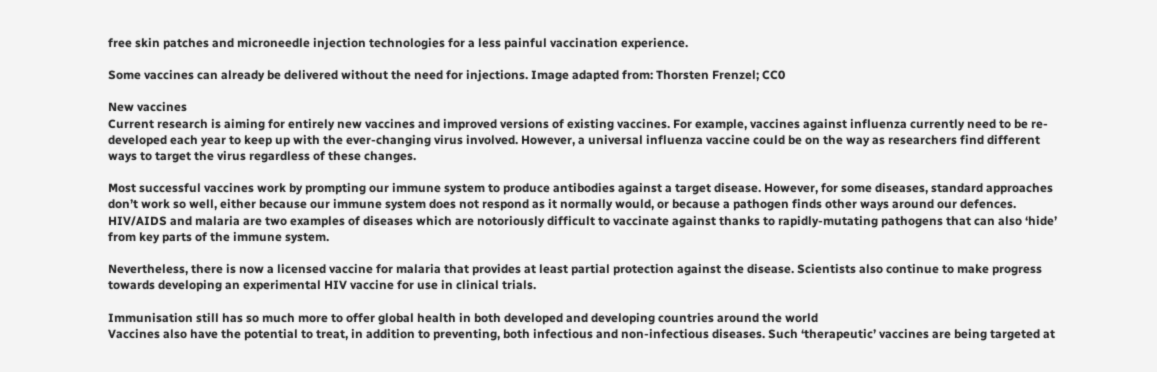free skin patches and microneedle injection technologies for a less painful vaccination experience.

Some vaccines can already be delivered without the need for injections. Image adapted from: Thorsten Frenzel; CC0

New vaccines
Current research is aiming for entirely new vaccines and improved versions of existing vaccines. For example, vaccines against influenza currently need to be re-developed each year to keep up with the ever-changing virus involved. However, a universal influenza vaccine could be on the way as researchers find different ways to target the virus regardless of these changes.

Most successful vaccines work by prompting our immune system to produce antibodies against a target disease. However, for some diseases, standard approaches don’t work so well, either because our immune system does not respond as it normally would, or because a pathogen finds other ways around our defences. HIV/AIDS and malaria are two examples of diseases which are notoriously difficult to vaccinate against thanks to rapidly-mutating pathogens that can also ‘hide’ from key parts of the immune system.

Nevertheless, there is now a licensed vaccine for malaria that provides at least partial protection against the disease. Scientists also continue to make progress towards developing an experimental HIV vaccine for use in clinical trials.

Immunisation still has so much more to offer global health in both developed and developing countries around the world
Vaccines also have the potential to treat, in addition to preventing, both infectious and non-infectious diseases. Such ‘therapeutic’ vaccines are being targeted at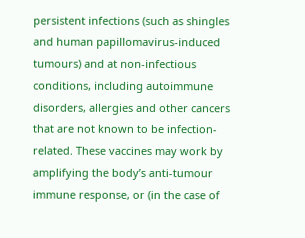persistent infections (such as shingles and human papillomavirus-induced tumours) and at non-infectious conditions, including autoimmune disorders, allergies and other cancers that are not known to be infection-related. These vaccines may work by amplifying the body’s anti-tumour immune response, or (in the case of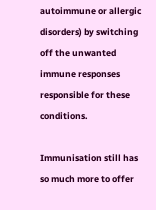autoimmune or allergic disorders) by switching off the unwanted immune responses responsible for these conditions.

Immunisation still has so much more to offer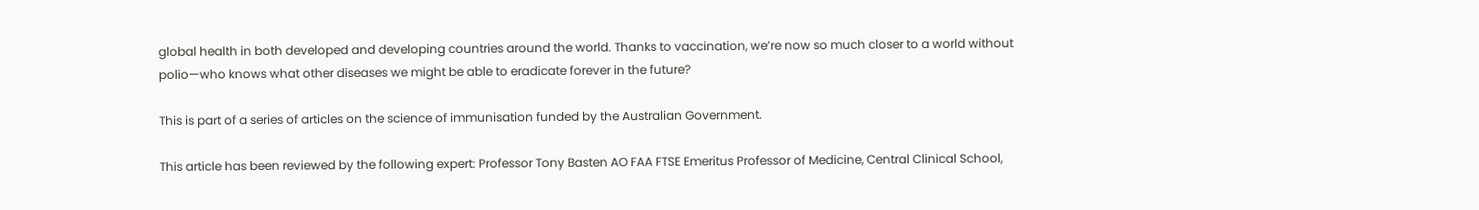global health in both developed and developing countries around the world. Thanks to vaccination, we’re now so much closer to a world without polio—who knows what other diseases we might be able to eradicate forever in the future?

This is part of a series of articles on the science of immunisation funded by the Australian Government.

This article has been reviewed by the following expert: Professor Tony Basten AO FAA FTSE Emeritus Professor of Medicine, Central Clinical School,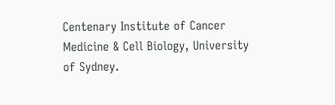Centenary Institute of Cancer Medicine & Cell Biology, University of Sydney.